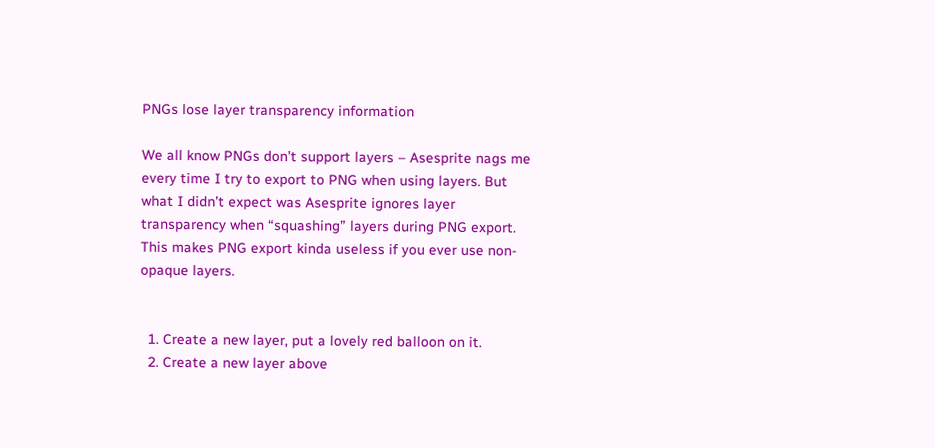PNGs lose layer transparency information

We all know PNGs don’t support layers – Asesprite nags me every time I try to export to PNG when using layers. But what I didn’t expect was Asesprite ignores layer transparency when “squashing” layers during PNG export. This makes PNG export kinda useless if you ever use non-opaque layers.


  1. Create a new layer, put a lovely red balloon on it.
  2. Create a new layer above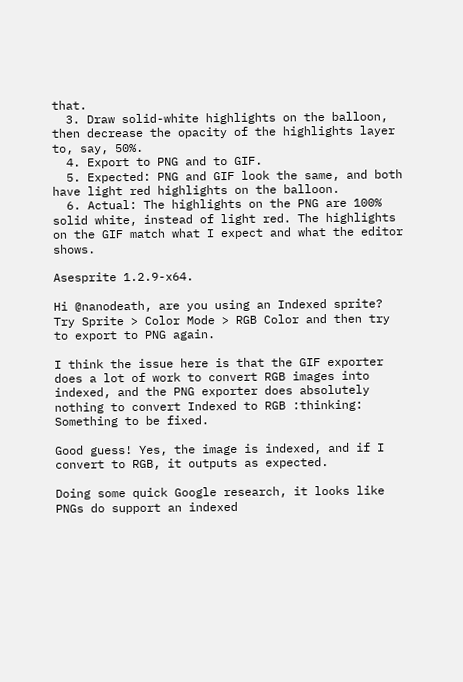that.
  3. Draw solid-white highlights on the balloon, then decrease the opacity of the highlights layer to, say, 50%.
  4. Export to PNG and to GIF.
  5. Expected: PNG and GIF look the same, and both have light red highlights on the balloon.
  6. Actual: The highlights on the PNG are 100% solid white, instead of light red. The highlights on the GIF match what I expect and what the editor shows.

Asesprite 1.2.9-x64.

Hi @nanodeath, are you using an Indexed sprite? Try Sprite > Color Mode > RGB Color and then try to export to PNG again.

I think the issue here is that the GIF exporter does a lot of work to convert RGB images into indexed, and the PNG exporter does absolutely nothing to convert Indexed to RGB :thinking: Something to be fixed.

Good guess! Yes, the image is indexed, and if I convert to RGB, it outputs as expected.

Doing some quick Google research, it looks like PNGs do support an indexed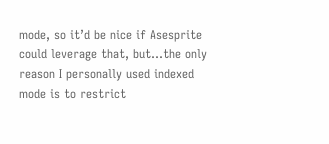mode, so it’d be nice if Asesprite could leverage that, but…the only reason I personally used indexed mode is to restrict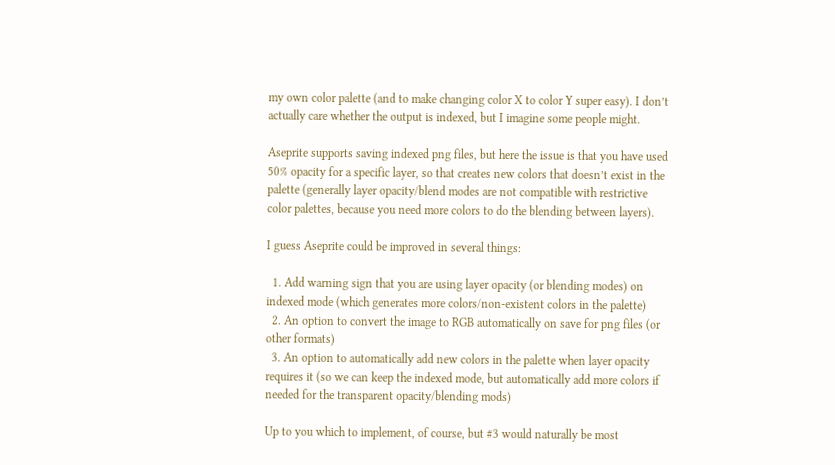my own color palette (and to make changing color X to color Y super easy). I don’t actually care whether the output is indexed, but I imagine some people might.

Aseprite supports saving indexed png files, but here the issue is that you have used 50% opacity for a specific layer, so that creates new colors that doesn’t exist in the palette (generally layer opacity/blend modes are not compatible with restrictive color palettes, because you need more colors to do the blending between layers).

I guess Aseprite could be improved in several things:

  1. Add warning sign that you are using layer opacity (or blending modes) on indexed mode (which generates more colors/non-existent colors in the palette)
  2. An option to convert the image to RGB automatically on save for png files (or other formats)
  3. An option to automatically add new colors in the palette when layer opacity requires it (so we can keep the indexed mode, but automatically add more colors if needed for the transparent opacity/blending mods)

Up to you which to implement, of course, but #3 would naturally be most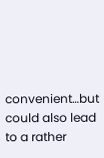convenient…but could also lead to a rather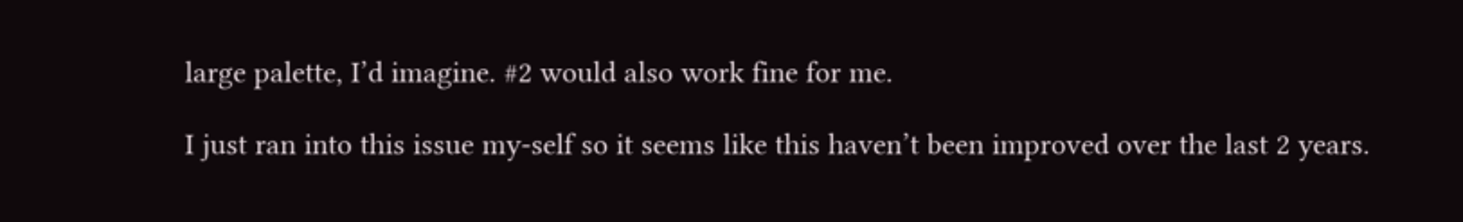large palette, I’d imagine. #2 would also work fine for me.

I just ran into this issue my-self so it seems like this haven’t been improved over the last 2 years.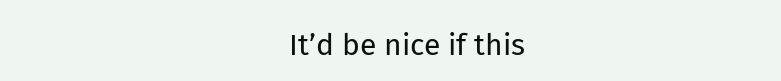It’d be nice if this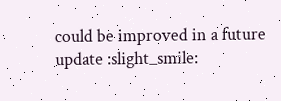could be improved in a future update :slight_smile: